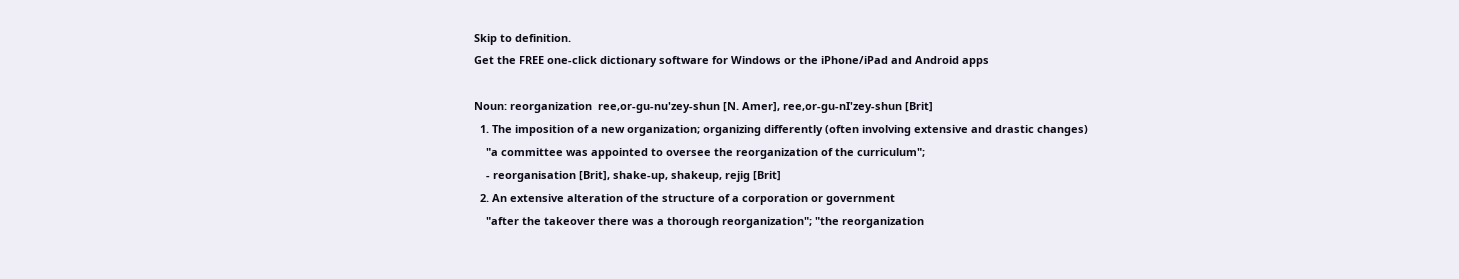Skip to definition.
Get the FREE one-click dictionary software for Windows or the iPhone/iPad and Android apps

Noun: reorganization  ree,or-gu-nu'zey-shun [N. Amer], ree,or-gu-nI'zey-shun [Brit]
  1. The imposition of a new organization; organizing differently (often involving extensive and drastic changes)
    "a committee was appointed to oversee the reorganization of the curriculum";
    - reorganisation [Brit], shake-up, shakeup, rejig [Brit]
  2. An extensive alteration of the structure of a corporation or government
    "after the takeover there was a thorough reorganization"; "the reorganization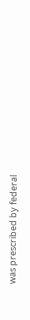was prescribed by federal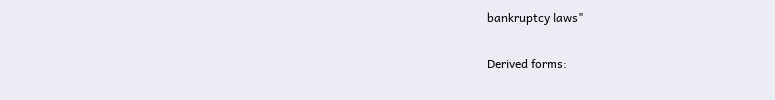bankruptcy laws"

Derived forms: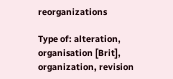reorganizations

Type of: alteration, organisation [Brit], organization, revision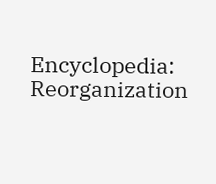Encyclopedia: Reorganization